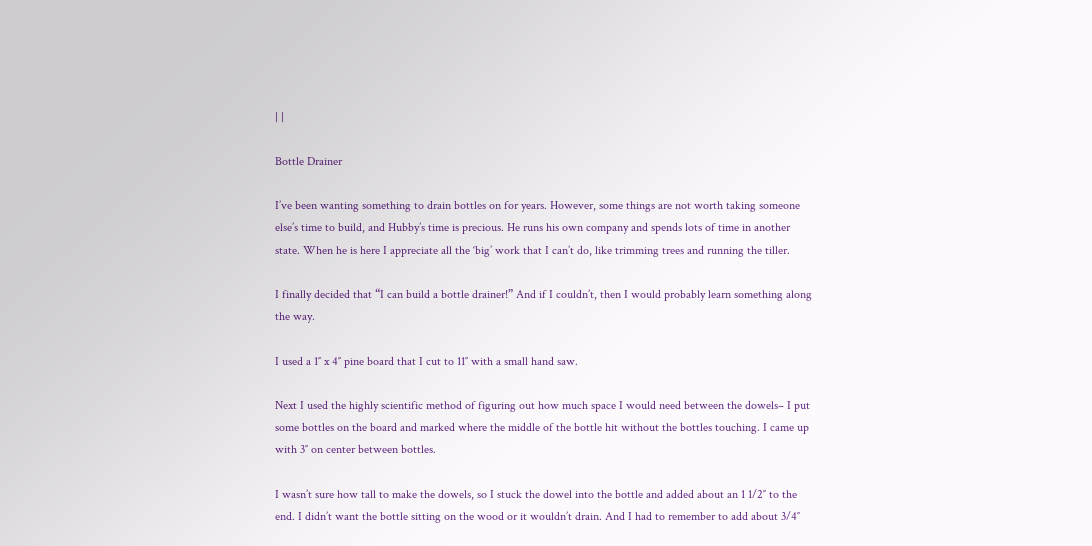| |

Bottle Drainer

I’ve been wanting something to drain bottles on for years. However, some things are not worth taking someone else’s time to build, and Hubby’s time is precious. He runs his own company and spends lots of time in another state. When he is here I appreciate all the ‘big’ work that I can’t do, like trimming trees and running the tiller.

I finally decided that “I can build a bottle drainer!” And if I couldn’t, then I would probably learn something along the way.

I used a 1″ x 4″ pine board that I cut to 11″ with a small hand saw.

Next I used the highly scientific method of figuring out how much space I would need between the dowels– I put some bottles on the board and marked where the middle of the bottle hit without the bottles touching. I came up with 3″ on center between bottles.

I wasn’t sure how tall to make the dowels, so I stuck the dowel into the bottle and added about an 1 1/2″ to the end. I didn’t want the bottle sitting on the wood or it wouldn’t drain. And I had to remember to add about 3/4″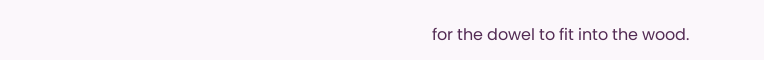for the dowel to fit into the wood.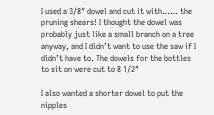I used a 3/8″ dowel and cut it with…… the pruning shears! I thought the dowel was probably just like a small branch on a tree anyway, and I didn’t want to use the saw if I didn’t have to. The dowels for the bottles to sit on were cut to 8 1/2″

I also wanted a shorter dowel to put the nipples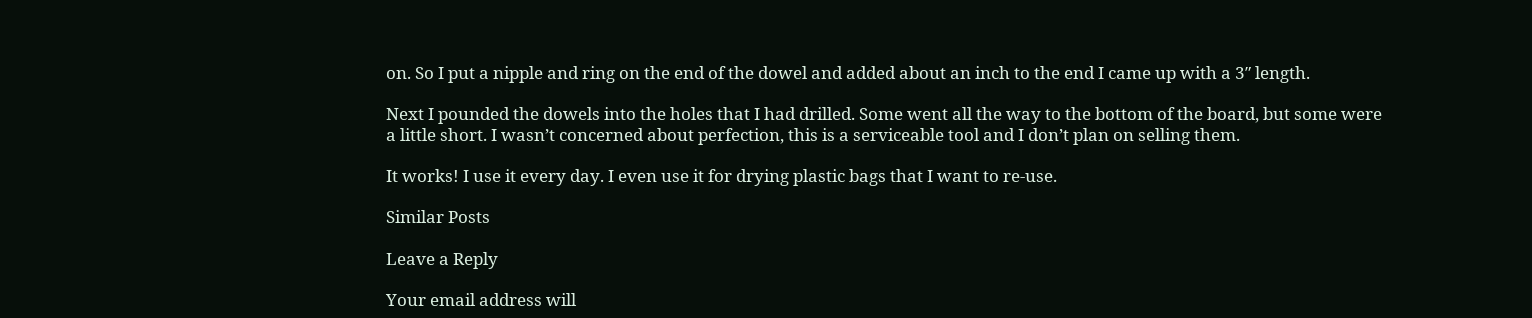on. So I put a nipple and ring on the end of the dowel and added about an inch to the end I came up with a 3″ length.

Next I pounded the dowels into the holes that I had drilled. Some went all the way to the bottom of the board, but some were a little short. I wasn’t concerned about perfection, this is a serviceable tool and I don’t plan on selling them.

It works! I use it every day. I even use it for drying plastic bags that I want to re-use.

Similar Posts

Leave a Reply

Your email address will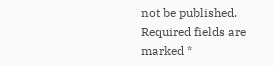not be published. Required fields are marked *